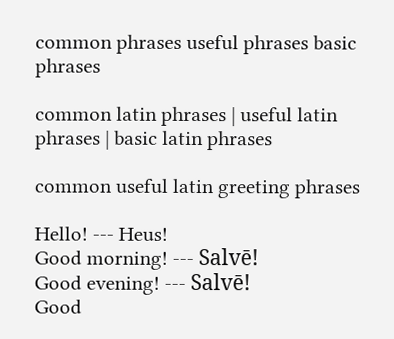common phrases useful phrases basic phrases

common latin phrases | useful latin phrases | basic latin phrases

common useful latin greeting phrases

Hello! --- Heus!
Good morning! --- Salvē!
Good evening! --- Salvē!
Good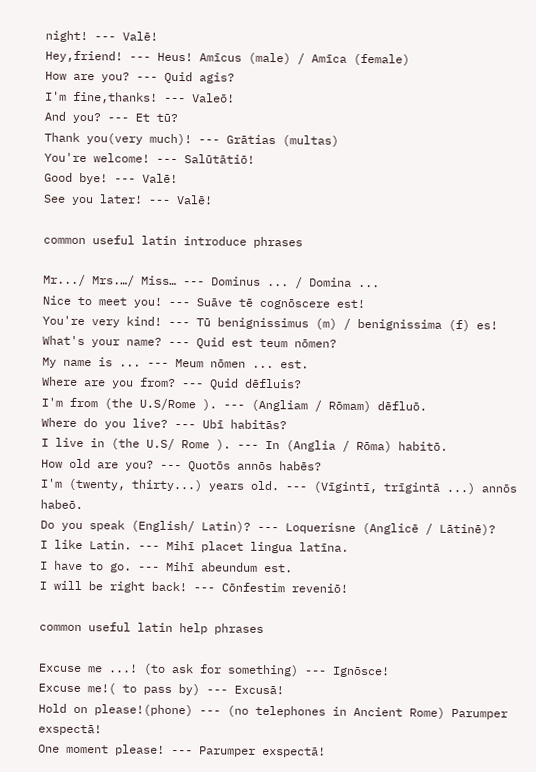night! --- Valē!
Hey,friend! --- Heus! Amīcus (male) / Amīca (female)
How are you? --- Quid agis?
I'm fine,thanks! --- Valeō!
And you? --- Et tū?
Thank you(very much)! --- Grātias (multas)
You're welcome! --- Salūtātiō!
Good bye! --- Valē!
See you later! --- Valē!

common useful latin introduce phrases

Mr.../ Mrs.…/ Miss… --- Dominus ... / Domina ...
Nice to meet you! --- Suāve tē cognōscere est!
You're very kind! --- Tū benignissimus (m) / benignissima (f) es!
What's your name? --- Quid est teum nōmen?
My name is ... --- Meum nōmen ... est.
Where are you from? --- Quid dēfluis?
I'm from (the U.S/Rome ). --- (Angliam / Rōmam) dēfluō.
Where do you live? --- Ubī habitās?
I live in (the U.S/ Rome ). --- In (Anglia / Rōma) habitō.
How old are you? --- Quotōs annōs habēs?
I'm (twenty, thirty...) years old. --- (Vīgintī, trīgintā ...) annōs habeō.
Do you speak (English/ Latin)? --- Loquerisne (Anglicē / Lātinē)?
I like Latin. --- Mihī placet lingua latīna.
I have to go. --- Mihī abeundum est.
I will be right back! --- Cōnfestim reveniō!

common useful latin help phrases

Excuse me ...! (to ask for something) --- Ignōsce!
Excuse me!( to pass by) --- Excusā!
Hold on please!(phone) --- (no telephones in Ancient Rome) Parumper exspectā!
One moment please! --- Parumper exspectā!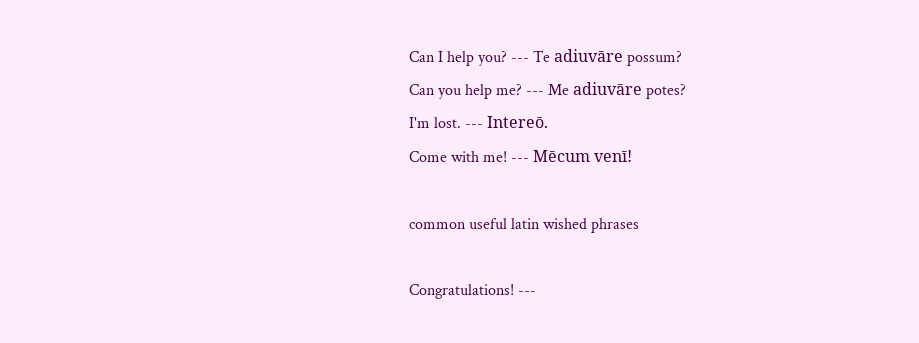Can I help you? --- Te adiuvāre possum?
Can you help me? --- Me adiuvāre potes?
I'm lost. --- Intereō.
Come with me! --- Mēcum venī!

common useful latin wished phrases

Congratulations! ---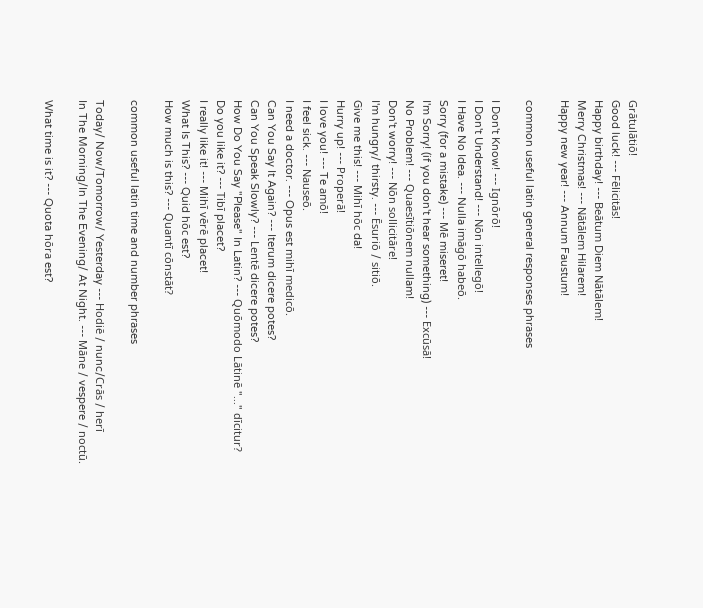Grātulātiō!
Good luck! --- Fēlicitās!
Happy birthday! --- Beātum Diem Nātālem!
Merry Christmas! --- Nātālem Hilarem!
Happy new year! --- Annum Faustum!

common useful latin general responses phrases

I Don't Know! --- Ignōrō!
I Don't Understand! --- Nōn intellegō!
I Have No Idea. --- Nulla imāgō habeō.
Sorry (for a mistake) --- Mē miseret!
I'm Sorry! (if you don't hear something) --- Excūsā!
No Problem! --- Quaesītiōnem nullam!
Don't worry! --- Nōn sollicitāre!
I'm hungry/ thirsty. --- Ēsuriō / sitiō.
Give me this! --- Mihī hōc da!
Hurry up! --- Properā!
I love you! --- Te amō!
I feel sick. --- Nauseō.
I need a doctor. --- Opus est mihī medicō.
Can You Say It Again? --- Iterum dicere potes?
Can You Speak Slowly? --- Lentē dicere potes?
How Do You Say "Please" In Latin? --- Quōmodo Lātinē "..." dīcitur?
Do you like it? --- Tibī placet?
I really like it! --- Mihī vērē placet!
What Is This? --- Quid hōc est?
How much is this? --- Quantī cōnstāt?

common useful latin time and number phrases

Today/ Now/Tomorrow/ Yesterday --- Hodiē / nunc/Crās / herī
In The Morning/In The Evening/ At Night. --- Māne / vespere / noctū.

What time is it? --- Quota hōra est?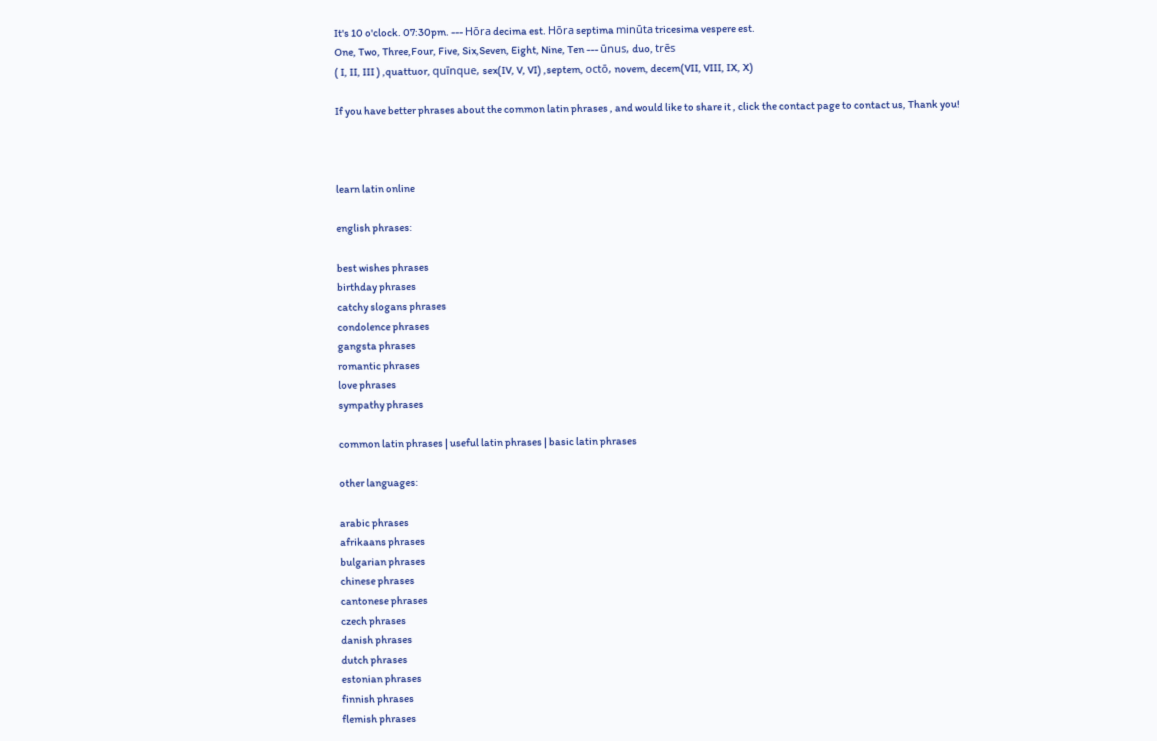It's 10 o'clock. 07:30pm. --- Hōra decima est. Hōra septima minūta tricesima vespere est.
One, Two, Three,Four, Five, Six,Seven, Eight, Nine, Ten --- ūnus, duo, trēs
( I, II, III ) ,quattuor, quīnque, sex(IV, V, VI) ,septem, octō, novem, decem(VII, VIII, IX, X)

If you have better phrases about the common latin phrases , and would like to share it , click the contact page to contact us, Thank you!



learn latin online

english phrases:

best wishes phrases
birthday phrases
catchy slogans phrases
condolence phrases
gangsta phrases
romantic phrases
love phrases
sympathy phrases

common latin phrases | useful latin phrases | basic latin phrases

other languages:

arabic phrases
afrikaans phrases
bulgarian phrases
chinese phrases
cantonese phrases
czech phrases
danish phrases
dutch phrases
estonian phrases
finnish phrases
flemish phrases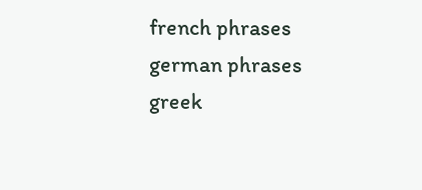french phrases
german phrases
greek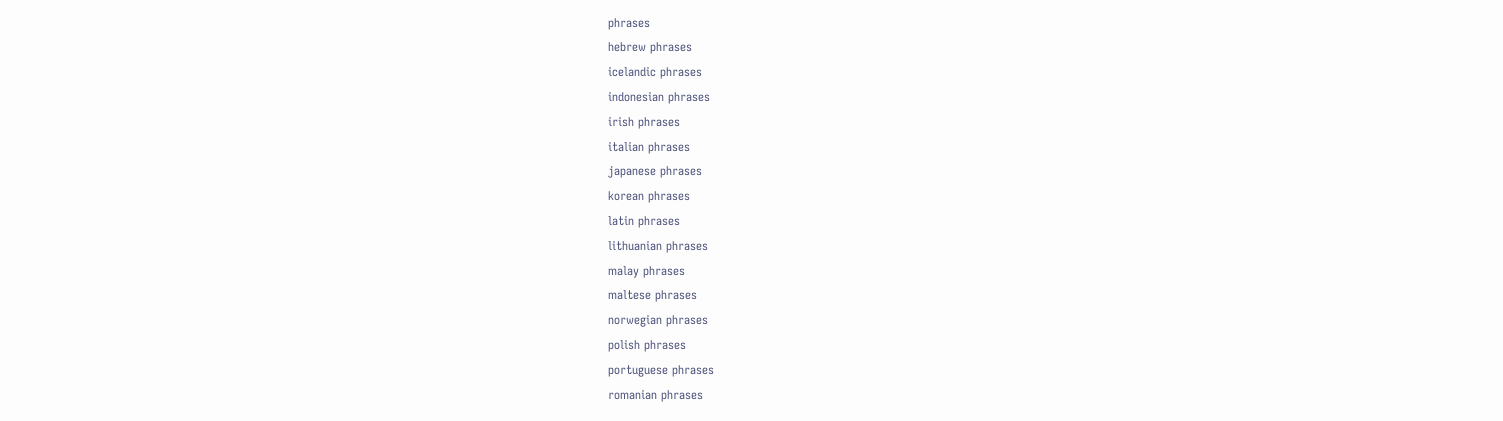phrases
hebrew phrases
icelandic phrases
indonesian phrases
irish phrases
italian phrases
japanese phrases
korean phrases
latin phrases
lithuanian phrases
malay phrases
maltese phrases
norwegian phrases
polish phrases
portuguese phrases
romanian phrases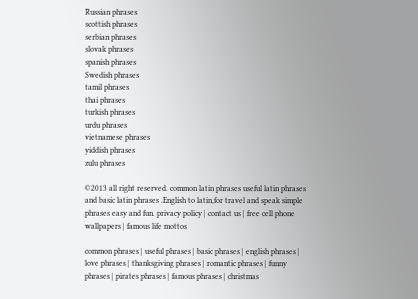Russian phrases
scottish phrases
serbian phrases
slovak phrases
spanish phrases
Swedish phrases
tamil phrases
thai phrases
turkish phrases
urdu phrases
vietnamese phrases
yiddish phrases
zulu phrases

©2013 all right reserved. common latin phrases useful latin phrases and basic latin phrases .English to latin,for travel and speak simple phrases easy and fun. privacy policy | contact us | free cell phone wallpapers | famous life mottos

common phrases | useful phrases | basic phrases | english phrases | love phrases | thanksgiving phrases | romantic phrases | funny phrases | pirates phrases | famous phrases | christmas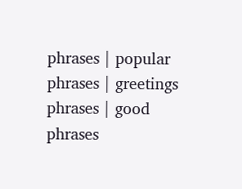phrases | popular phrases | greetings phrases | good phrases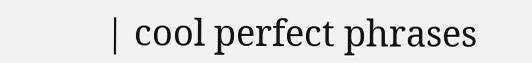| cool perfect phrases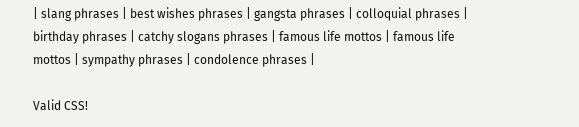| slang phrases | best wishes phrases | gangsta phrases | colloquial phrases | birthday phrases | catchy slogans phrases | famous life mottos | famous life mottos | sympathy phrases | condolence phrases |

Valid CSS!